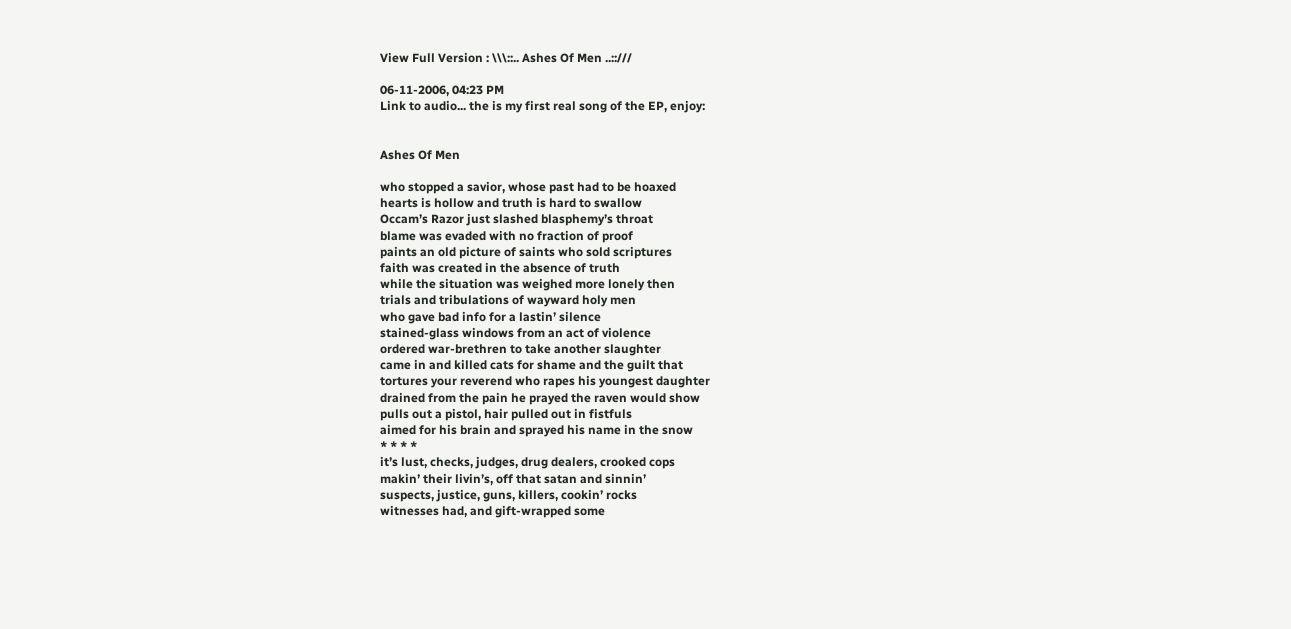View Full Version : \\\::.. Ashes Of Men ..::///

06-11-2006, 04:23 PM
Link to audio... the is my first real song of the EP, enjoy:


Ashes Of Men

who stopped a savior, whose past had to be hoaxed
hearts is hollow and truth is hard to swallow
Occam’s Razor just slashed blasphemy’s throat
blame was evaded with no fraction of proof
paints an old picture of saints who sold scriptures
faith was created in the absence of truth
while the situation was weighed more lonely then
trials and tribulations of wayward holy men
who gave bad info for a lastin’ silence
stained-glass windows from an act of violence
ordered war-brethren to take another slaughter
came in and killed cats for shame and the guilt that
tortures your reverend who rapes his youngest daughter
drained from the pain he prayed the raven would show
pulls out a pistol, hair pulled out in fistfuls
aimed for his brain and sprayed his name in the snow
* * * *
it’s lust, checks, judges, drug dealers, crooked cops
makin’ their livin’s, off that satan and sinnin’
suspects, justice, guns, killers, cookin’ rocks
witnesses had, and gift-wrapped some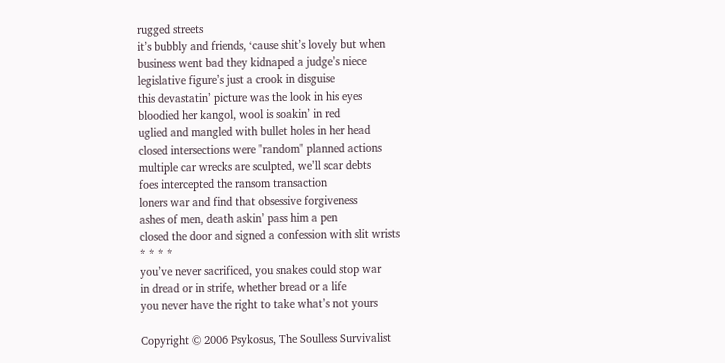rugged streets
it’s bubbly and friends, ‘cause shit’s lovely but when
business went bad they kidnaped a judge’s niece
legislative figure’s just a crook in disguise
this devastatin’ picture was the look in his eyes
bloodied her kangol, wool is soakin’ in red
uglied and mangled with bullet holes in her head
closed intersections were "random" planned actions
multiple car wrecks are sculpted, we’ll scar debts
foes intercepted the ransom transaction
loners war and find that obsessive forgiveness
ashes of men, death askin’ pass him a pen
closed the door and signed a confession with slit wrists
* * * *
you’ve never sacrificed, you snakes could stop war
in dread or in strife, whether bread or a life
you never have the right to take what’s not yours

Copyright © 2006 Psykosus, The Soulless Survivalist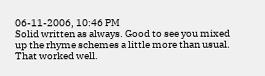06-11-2006, 10:46 PM
Solid written as always. Good to see you mixed up the rhyme schemes a little more than usual. That worked well.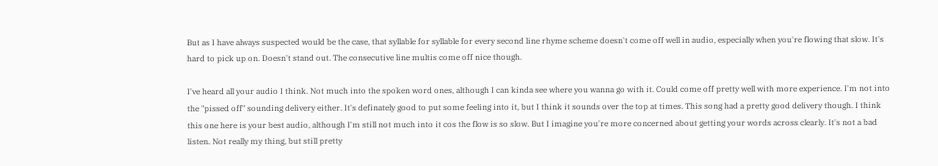But as I have always suspected would be the case, that syllable for syllable for every second line rhyme scheme doesn't come off well in audio, especially when you're flowing that slow. It's hard to pick up on. Doesn't stand out. The consecutive line multis come off nice though.

I've heard all your audio I think. Not much into the spoken word ones, although I can kinda see where you wanna go with it. Could come off pretty well with more experience. I'm not into the "pissed off" sounding delivery either. It's definately good to put some feeling into it, but I think it sounds over the top at times. This song had a pretty good delivery though. I think this one here is your best audio, although I'm still not much into it cos the flow is so slow. But I imagine you're more concerned about getting your words across clearly. It's not a bad listen. Not really my thing, but still pretty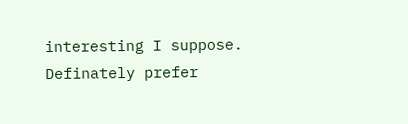interesting I suppose. Definately prefer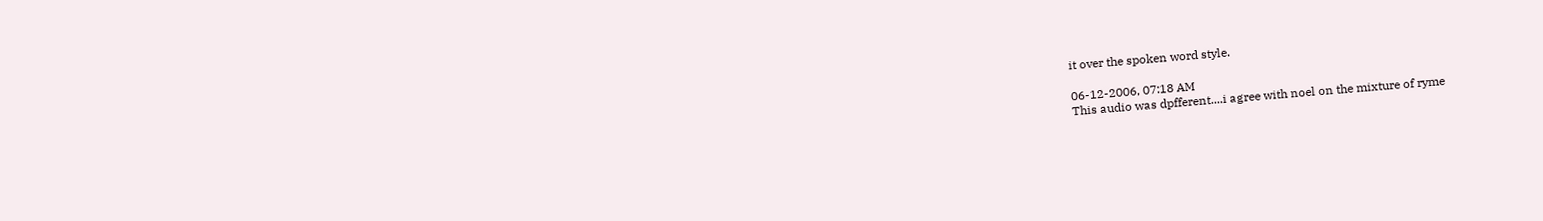it over the spoken word style.

06-12-2006, 07:18 AM
This audio was dpfferent....i agree with noel on the mixture of ryme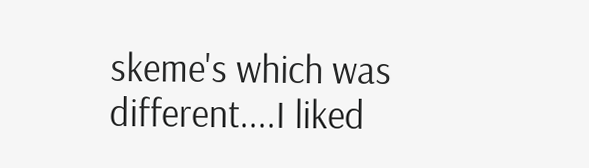skeme's which was different....I liked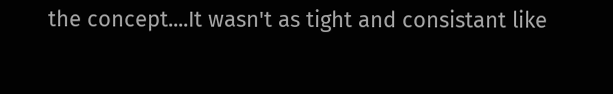the concept....It wasn't as tight and consistant like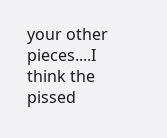your other pieces....I think the pissed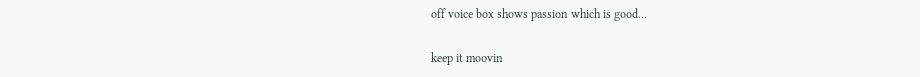off voice box shows passion which is good...

keep it moovin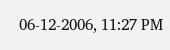06-12-2006, 11:27 PM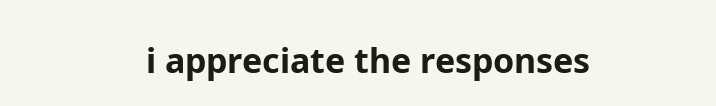i appreciate the responses